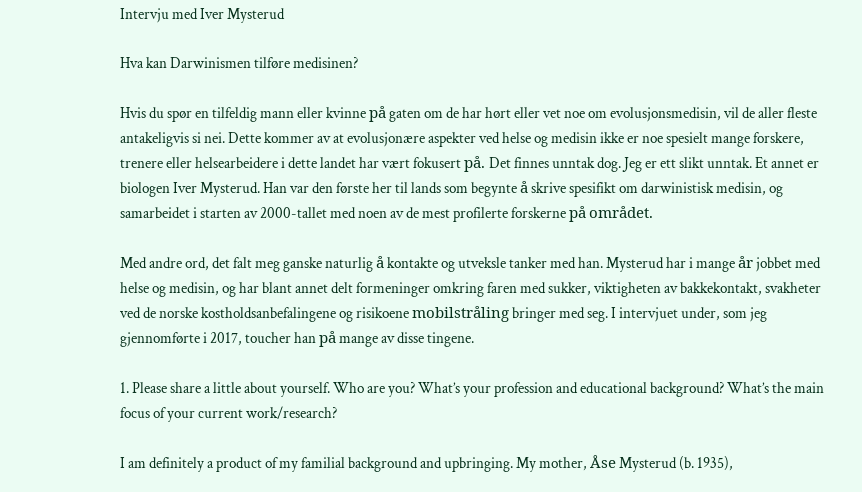Intervju med Iver Mysterud

Hva kan Darwinismen tilføre medisinen?

Hvis du spør en tilfeldig mann eller kvinne på gaten om de har hørt eller vet noe om evolusjonsmedisin, vil de aller fleste antakeligvis si nei. Dette kommer av at evolusjonære aspekter ved helse og medisin ikke er noe spesielt mange forskere, trenere eller helsearbeidere i dette landet har vært fokusert på. Det finnes unntak dog. Jeg er ett slikt unntak. Et annet er biologen Iver Mysterud. Han var den første her til lands som begynte å skrive spesifikt om darwinistisk medisin, og samarbeidet i starten av 2000-tallet med noen av de mest profilerte forskerne på området.

Med andre ord, det falt meg ganske naturlig å kontakte og utveksle tanker med han. Mysterud har i mange år jobbet med helse og medisin, og har blant annet delt formeninger omkring faren med sukker, viktigheten av bakkekontakt, svakheter ved de norske kostholdsanbefalingene og risikoene mobilstråling bringer med seg. I intervjuet under, som jeg gjennomførte i 2017, toucher han på mange av disse tingene.

1. Please share a little about yourself. Who are you? What’s your profession and educational background? What’s the main focus of your current work/research?

I am definitely a product of my familial background and upbringing. My mother, Åse Mysterud (b. 1935),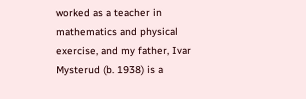worked as a teacher in mathematics and physical exercise, and my father, Ivar Mysterud (b. 1938) is a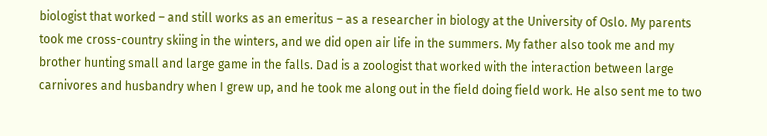biologist that worked – and still works as an emeritus – as a researcher in biology at the University of Oslo. My parents took me cross-country skiing in the winters, and we did open air life in the summers. My father also took me and my brother hunting small and large game in the falls. Dad is a zoologist that worked with the interaction between large carnivores and husbandry when I grew up, and he took me along out in the field doing field work. He also sent me to two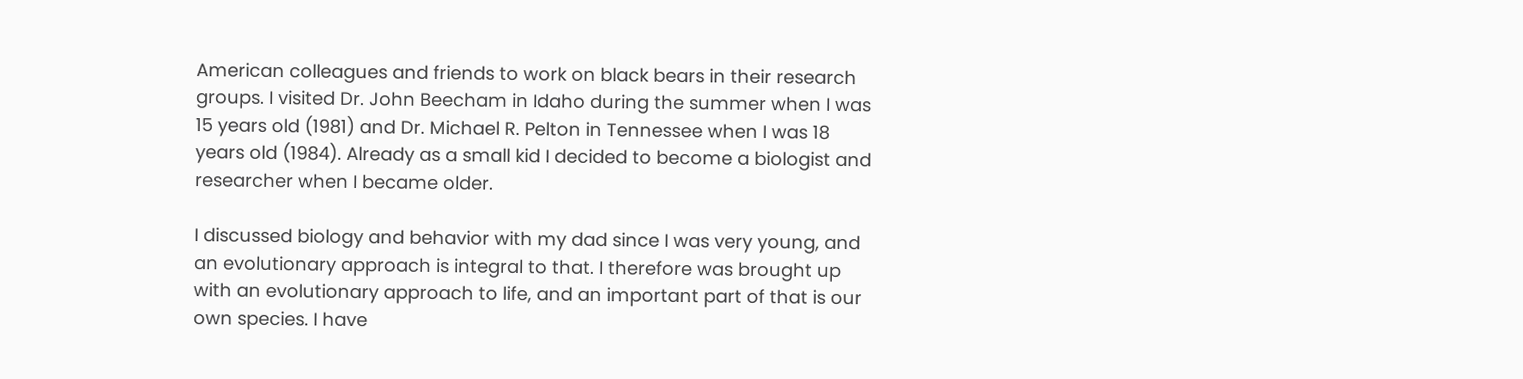American colleagues and friends to work on black bears in their research groups. I visited Dr. John Beecham in Idaho during the summer when I was 15 years old (1981) and Dr. Michael R. Pelton in Tennessee when I was 18 years old (1984). Already as a small kid I decided to become a biologist and researcher when I became older.

I discussed biology and behavior with my dad since I was very young, and an evolutionary approach is integral to that. I therefore was brought up with an evolutionary approach to life, and an important part of that is our own species. I have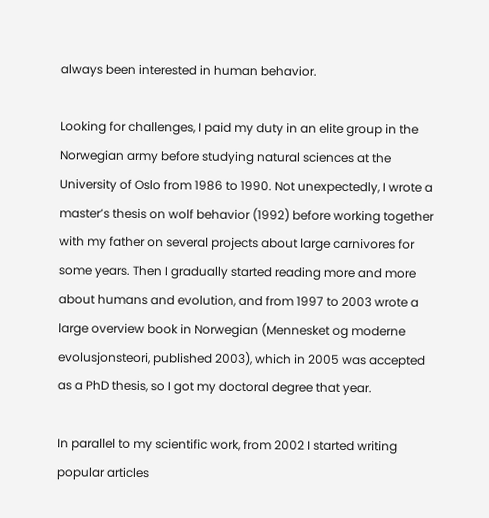always been interested in human behavior.

Looking for challenges, I paid my duty in an elite group in the Norwegian army before studying natural sciences at the University of Oslo from 1986 to 1990. Not unexpectedly, I wrote a master’s thesis on wolf behavior (1992) before working together with my father on several projects about large carnivores for some years. Then I gradually started reading more and more about humans and evolution, and from 1997 to 2003 wrote a large overview book in Norwegian (Mennesket og moderne evolusjonsteori, published 2003), which in 2005 was accepted as a PhD thesis, so I got my doctoral degree that year.

In parallel to my scientific work, from 2002 I started writing popular articles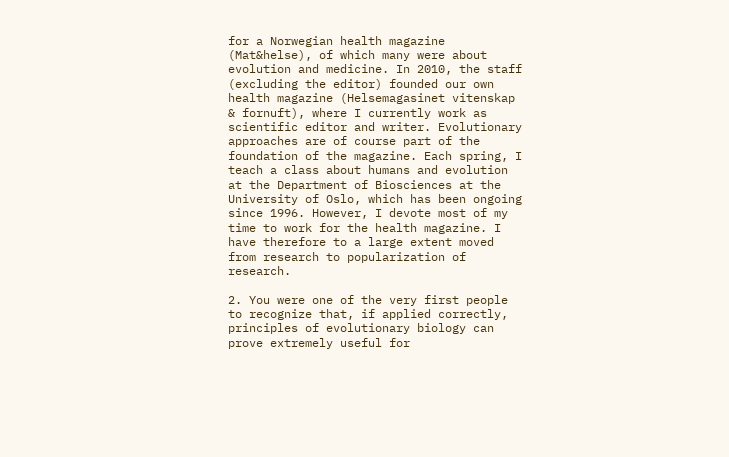for a Norwegian health magazine (Mat&helse), of which many were about evolution and medicine. In 2010, the staff (excluding the editor) founded our own health magazine (Helsemagasinet vitenskap & fornuft), where I currently work as scientific editor and writer. Evolutionary approaches are of course part of the foundation of the magazine. Each spring, I teach a class about humans and evolution at the Department of Biosciences at the University of Oslo, which has been ongoing since 1996. However, I devote most of my time to work for the health magazine. I have therefore to a large extent moved from research to popularization of research.

2. You were one of the very first people to recognize that, if applied correctly, principles of evolutionary biology can prove extremely useful for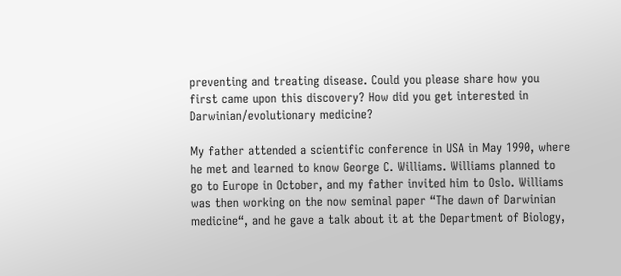preventing and treating disease. Could you please share how you first came upon this discovery? How did you get interested in Darwinian/evolutionary medicine?

My father attended a scientific conference in USA in May 1990, where he met and learned to know George C. Williams. Williams planned to go to Europe in October, and my father invited him to Oslo. Williams was then working on the now seminal paper “The dawn of Darwinian medicine“, and he gave a talk about it at the Department of Biology,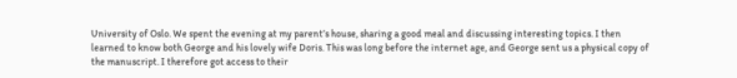University of Oslo. We spent the evening at my parent’s house, sharing a good meal and discussing interesting topics. I then learned to know both George and his lovely wife Doris. This was long before the internet age, and George sent us a physical copy of the manuscript. I therefore got access to their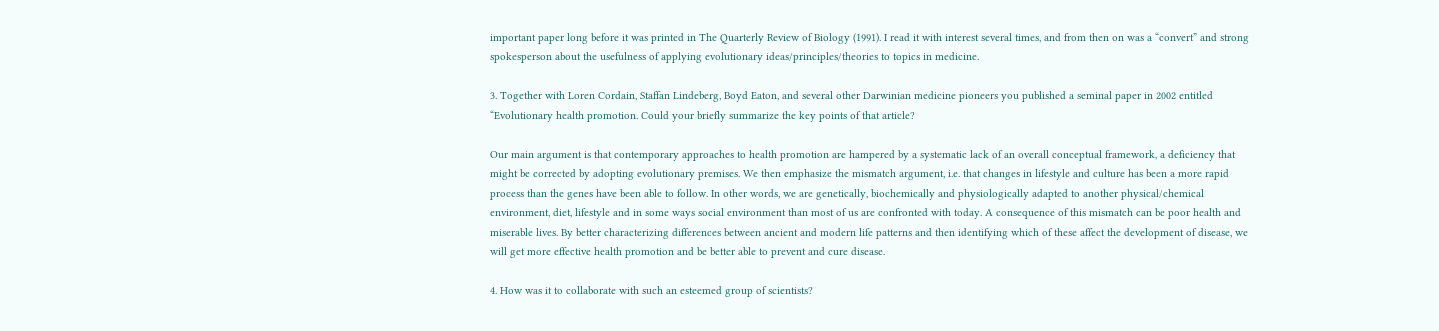important paper long before it was printed in The Quarterly Review of Biology (1991). I read it with interest several times, and from then on was a “convert” and strong spokesperson about the usefulness of applying evolutionary ideas/principles/theories to topics in medicine.

3. Together with Loren Cordain, Staffan Lindeberg, Boyd Eaton, and several other Darwinian medicine pioneers you published a seminal paper in 2002 entitled “Evolutionary health promotion. Could your briefly summarize the key points of that article?

Our main argument is that contemporary approaches to health promotion are hampered by a systematic lack of an overall conceptual framework, a deficiency that might be corrected by adopting evolutionary premises. We then emphasize the mismatch argument, i.e. that changes in lifestyle and culture has been a more rapid process than the genes have been able to follow. In other words, we are genetically, biochemically and physiologically adapted to another physical/chemical environment, diet, lifestyle and in some ways social environment than most of us are confronted with today. A consequence of this mismatch can be poor health and miserable lives. By better characterizing differences between ancient and modern life patterns and then identifying which of these affect the development of disease, we will get more effective health promotion and be better able to prevent and cure disease.

4. How was it to collaborate with such an esteemed group of scientists?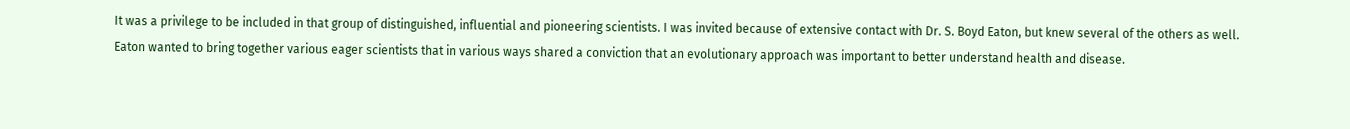It was a privilege to be included in that group of distinguished, influential and pioneering scientists. I was invited because of extensive contact with Dr. S. Boyd Eaton, but knew several of the others as well. Eaton wanted to bring together various eager scientists that in various ways shared a conviction that an evolutionary approach was important to better understand health and disease.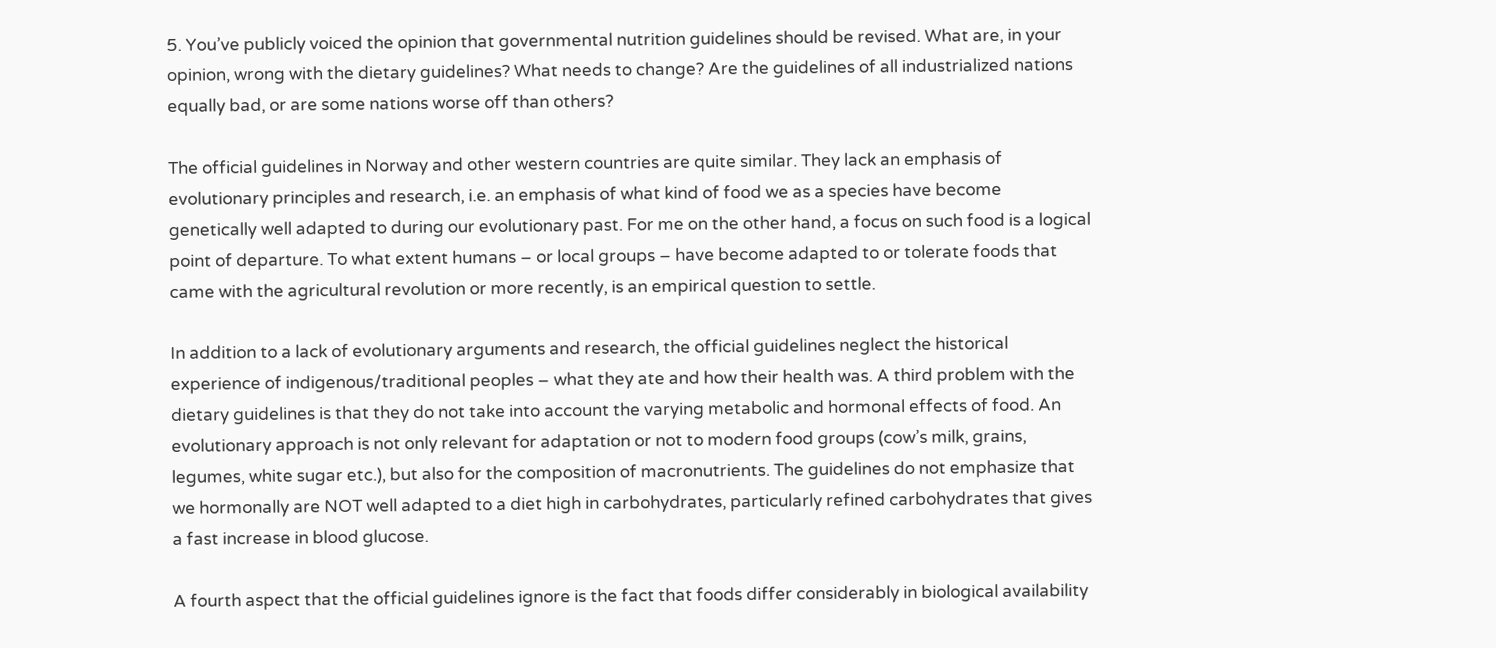5. You’ve publicly voiced the opinion that governmental nutrition guidelines should be revised. What are, in your opinion, wrong with the dietary guidelines? What needs to change? Are the guidelines of all industrialized nations equally bad, or are some nations worse off than others?

The official guidelines in Norway and other western countries are quite similar. They lack an emphasis of evolutionary principles and research, i.e. an emphasis of what kind of food we as a species have become genetically well adapted to during our evolutionary past. For me on the other hand, a focus on such food is a logical point of departure. To what extent humans – or local groups – have become adapted to or tolerate foods that came with the agricultural revolution or more recently, is an empirical question to settle.

In addition to a lack of evolutionary arguments and research, the official guidelines neglect the historical experience of indigenous/traditional peoples – what they ate and how their health was. A third problem with the dietary guidelines is that they do not take into account the varying metabolic and hormonal effects of food. An evolutionary approach is not only relevant for adaptation or not to modern food groups (cow’s milk, grains, legumes, white sugar etc.), but also for the composition of macronutrients. The guidelines do not emphasize that we hormonally are NOT well adapted to a diet high in carbohydrates, particularly refined carbohydrates that gives a fast increase in blood glucose.

A fourth aspect that the official guidelines ignore is the fact that foods differ considerably in biological availability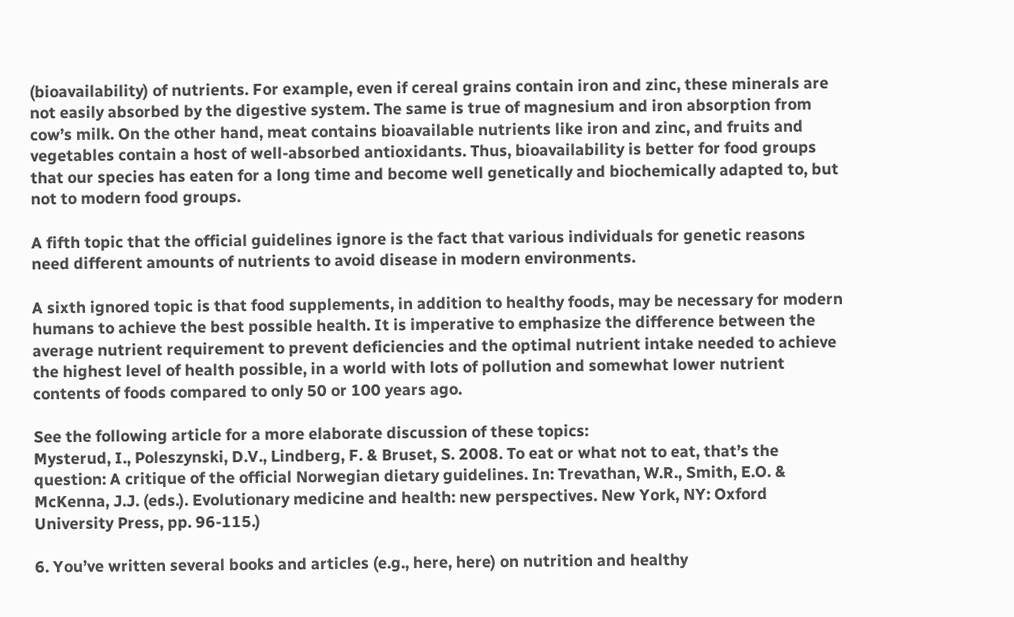(bioavailability) of nutrients. For example, even if cereal grains contain iron and zinc, these minerals are not easily absorbed by the digestive system. The same is true of magnesium and iron absorption from cow’s milk. On the other hand, meat contains bioavailable nutrients like iron and zinc, and fruits and vegetables contain a host of well-absorbed antioxidants. Thus, bioavailability is better for food groups that our species has eaten for a long time and become well genetically and biochemically adapted to, but not to modern food groups.

A fifth topic that the official guidelines ignore is the fact that various individuals for genetic reasons need different amounts of nutrients to avoid disease in modern environments.

A sixth ignored topic is that food supplements, in addition to healthy foods, may be necessary for modern humans to achieve the best possible health. It is imperative to emphasize the difference between the average nutrient requirement to prevent deficiencies and the optimal nutrient intake needed to achieve the highest level of health possible, in a world with lots of pollution and somewhat lower nutrient contents of foods compared to only 50 or 100 years ago.

See the following article for a more elaborate discussion of these topics:
Mysterud, I., Poleszynski, D.V., Lindberg, F. & Bruset, S. 2008. To eat or what not to eat, that’s the question: A critique of the official Norwegian dietary guidelines. In: Trevathan, W.R., Smith, E.O. & McKenna, J.J. (eds.). Evolutionary medicine and health: new perspectives. New York, NY: Oxford University Press, pp. 96-115.)

6. You’ve written several books and articles (e.g., here, here) on nutrition and healthy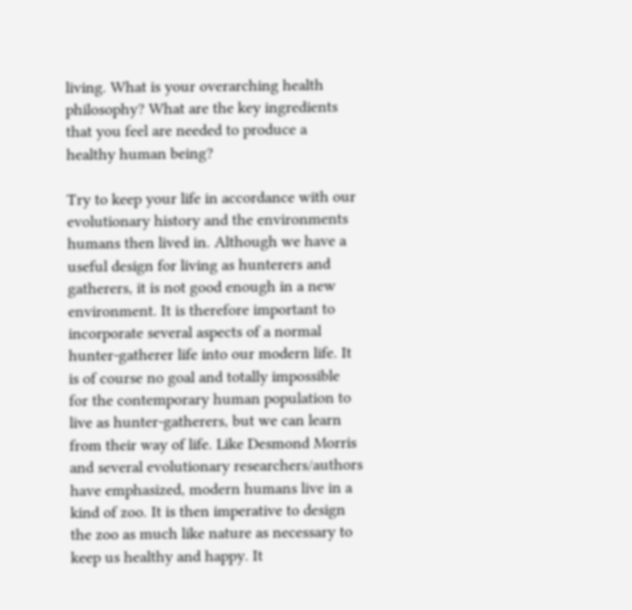living. What is your overarching health philosophy? What are the key ingredients that you feel are needed to produce a healthy human being?

Try to keep your life in accordance with our evolutionary history and the environments humans then lived in. Although we have a useful design for living as hunterers and gatherers, it is not good enough in a new environment. It is therefore important to incorporate several aspects of a normal hunter-gatherer life into our modern life. It is of course no goal and totally impossible for the contemporary human population to live as hunter-gatherers, but we can learn from their way of life. Like Desmond Morris and several evolutionary researchers/authors have emphasized, modern humans live in a kind of zoo. It is then imperative to design the zoo as much like nature as necessary to keep us healthy and happy. It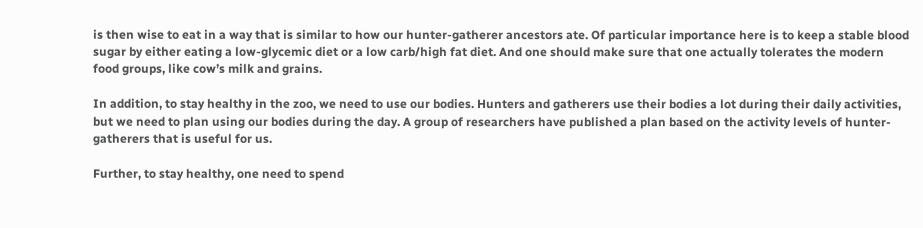is then wise to eat in a way that is similar to how our hunter-gatherer ancestors ate. Of particular importance here is to keep a stable blood sugar by either eating a low-glycemic diet or a low carb/high fat diet. And one should make sure that one actually tolerates the modern food groups, like cow’s milk and grains.

In addition, to stay healthy in the zoo, we need to use our bodies. Hunters and gatherers use their bodies a lot during their daily activities, but we need to plan using our bodies during the day. A group of researchers have published a plan based on the activity levels of hunter-gatherers that is useful for us.

Further, to stay healthy, one need to spend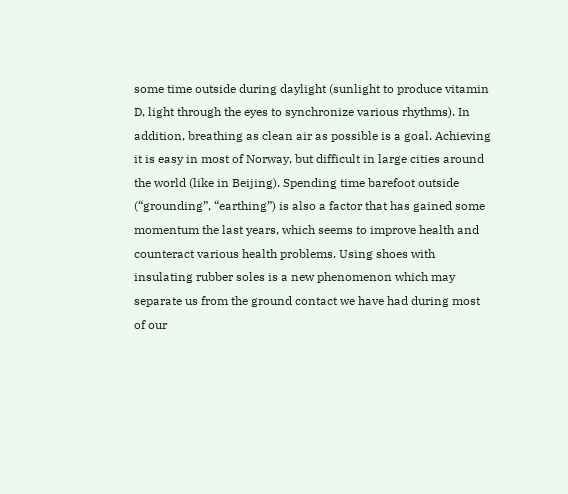some time outside during daylight (sunlight to produce vitamin D, light through the eyes to synchronize various rhythms). In addition, breathing as clean air as possible is a goal. Achieving it is easy in most of Norway, but difficult in large cities around the world (like in Beijing). Spending time barefoot outside (“grounding”, “earthing”) is also a factor that has gained some momentum the last years, which seems to improve health and counteract various health problems. Using shoes with insulating rubber soles is a new phenomenon which may separate us from the ground contact we have had during most of our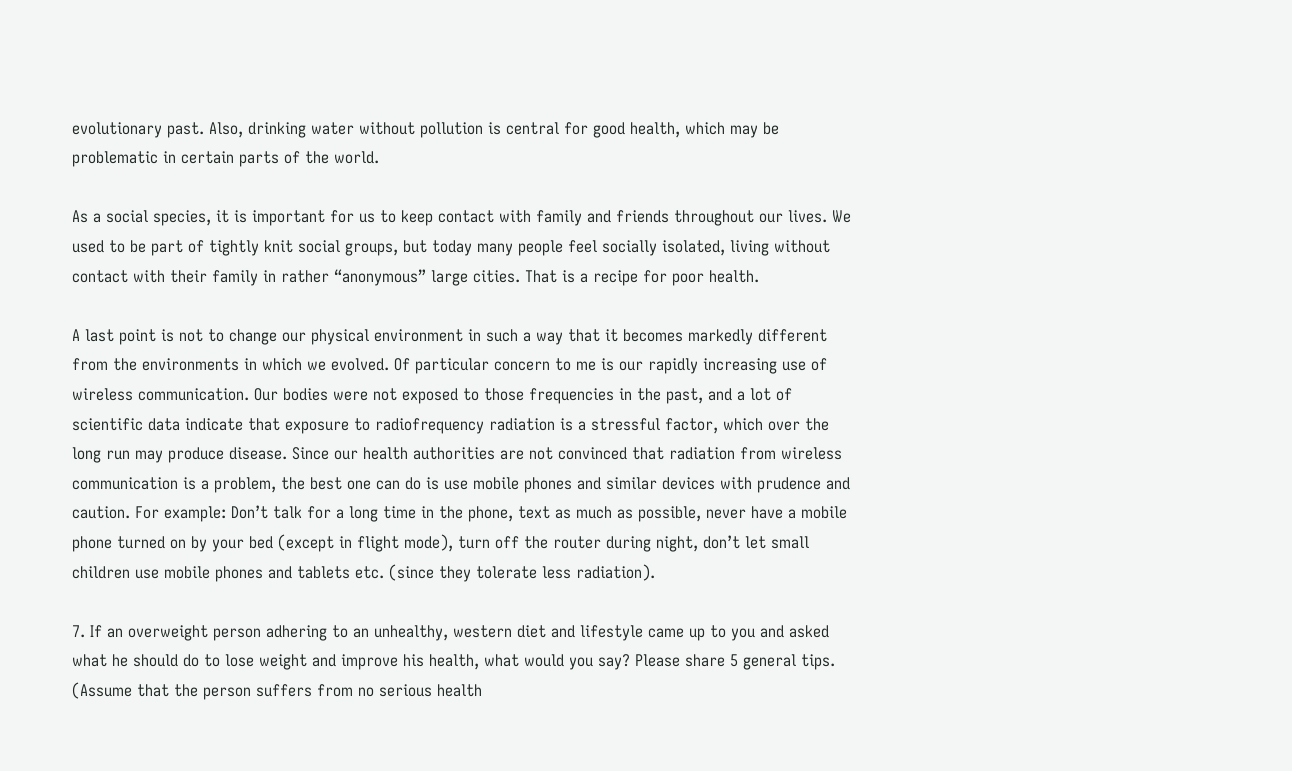evolutionary past. Also, drinking water without pollution is central for good health, which may be problematic in certain parts of the world.

As a social species, it is important for us to keep contact with family and friends throughout our lives. We used to be part of tightly knit social groups, but today many people feel socially isolated, living without contact with their family in rather “anonymous” large cities. That is a recipe for poor health.

A last point is not to change our physical environment in such a way that it becomes markedly different from the environments in which we evolved. Of particular concern to me is our rapidly increasing use of wireless communication. Our bodies were not exposed to those frequencies in the past, and a lot of scientific data indicate that exposure to radiofrequency radiation is a stressful factor, which over the long run may produce disease. Since our health authorities are not convinced that radiation from wireless communication is a problem, the best one can do is use mobile phones and similar devices with prudence and caution. For example: Don’t talk for a long time in the phone, text as much as possible, never have a mobile phone turned on by your bed (except in flight mode), turn off the router during night, don’t let small children use mobile phones and tablets etc. (since they tolerate less radiation).

7. If an overweight person adhering to an unhealthy, western diet and lifestyle came up to you and asked what he should do to lose weight and improve his health, what would you say? Please share 5 general tips. (Assume that the person suffers from no serious health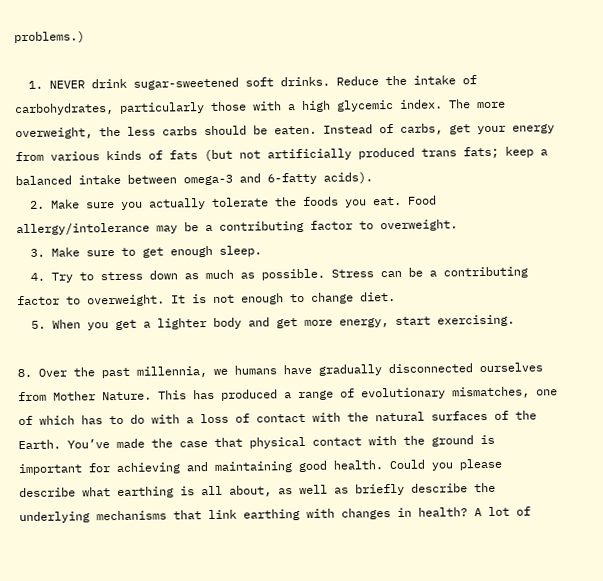problems.)

  1. NEVER drink sugar-sweetened soft drinks. Reduce the intake of carbohydrates, particularly those with a high glycemic index. The more overweight, the less carbs should be eaten. Instead of carbs, get your energy from various kinds of fats (but not artificially produced trans fats; keep a balanced intake between omega-3 and 6-fatty acids).
  2. Make sure you actually tolerate the foods you eat. Food allergy/intolerance may be a contributing factor to overweight.
  3. Make sure to get enough sleep.
  4. Try to stress down as much as possible. Stress can be a contributing factor to overweight. It is not enough to change diet.
  5. When you get a lighter body and get more energy, start exercising.

8. Over the past millennia, we humans have gradually disconnected ourselves from Mother Nature. This has produced a range of evolutionary mismatches, one of which has to do with a loss of contact with the natural surfaces of the Earth. You’ve made the case that physical contact with the ground is important for achieving and maintaining good health. Could you please describe what earthing is all about, as well as briefly describe the underlying mechanisms that link earthing with changes in health? A lot of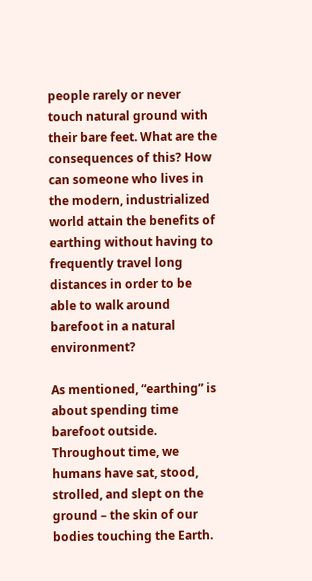people rarely or never touch natural ground with their bare feet. What are the consequences of this? How can someone who lives in the modern, industrialized world attain the benefits of earthing without having to frequently travel long distances in order to be able to walk around barefoot in a natural environment?

As mentioned, “earthing” is about spending time barefoot outside. Throughout time, we humans have sat, stood, strolled, and slept on the ground – the skin of our bodies touching the Earth.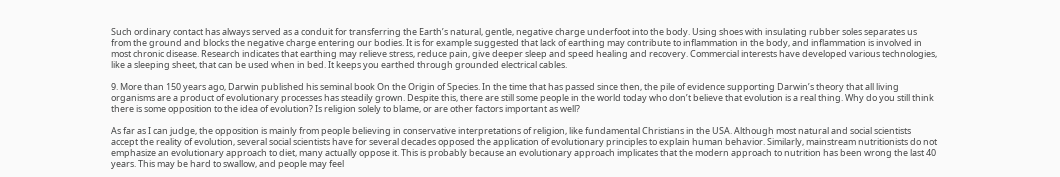Such ordinary contact has always served as a conduit for transferring the Earth’s natural, gentle, negative charge underfoot into the body. Using shoes with insulating rubber soles separates us from the ground and blocks the negative charge entering our bodies. It is for example suggested that lack of earthing may contribute to inflammation in the body, and inflammation is involved in most chronic disease. Research indicates that earthing may relieve stress, reduce pain, give deeper sleep and speed healing and recovery. Commercial interests have developed various technologies, like a sleeping sheet, that can be used when in bed. It keeps you earthed through grounded electrical cables.

9. More than 150 years ago, Darwin published his seminal book On the Origin of Species. In the time that has passed since then, the pile of evidence supporting Darwin’s theory that all living organisms are a product of evolutionary processes has steadily grown. Despite this, there are still some people in the world today who don’t believe that evolution is a real thing. Why do you still think there is some opposition to the idea of evolution? Is religion solely to blame, or are other factors important as well?

As far as I can judge, the opposition is mainly from people believing in conservative interpretations of religion, like fundamental Christians in the USA. Although most natural and social scientists accept the reality of evolution, several social scientists have for several decades opposed the application of evolutionary principles to explain human behavior. Similarly, mainstream nutritionists do not emphasize an evolutionary approach to diet, many actually oppose it. This is probably because an evolutionary approach implicates that the modern approach to nutrition has been wrong the last 40 years. This may be hard to swallow, and people may feel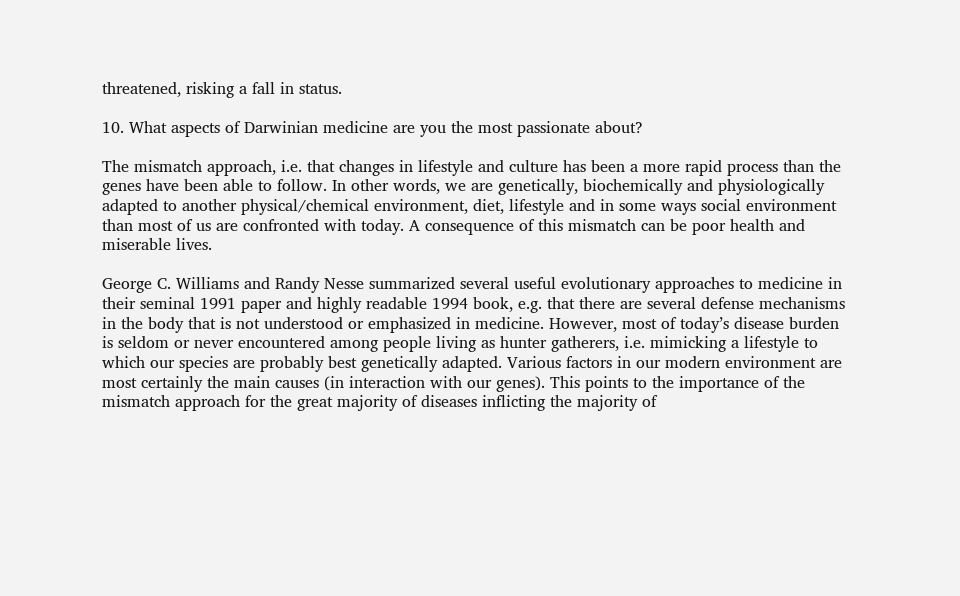threatened, risking a fall in status.

10. What aspects of Darwinian medicine are you the most passionate about?

The mismatch approach, i.e. that changes in lifestyle and culture has been a more rapid process than the genes have been able to follow. In other words, we are genetically, biochemically and physiologically adapted to another physical/chemical environment, diet, lifestyle and in some ways social environment than most of us are confronted with today. A consequence of this mismatch can be poor health and miserable lives.

George C. Williams and Randy Nesse summarized several useful evolutionary approaches to medicine in their seminal 1991 paper and highly readable 1994 book, e.g. that there are several defense mechanisms in the body that is not understood or emphasized in medicine. However, most of today’s disease burden is seldom or never encountered among people living as hunter gatherers, i.e. mimicking a lifestyle to which our species are probably best genetically adapted. Various factors in our modern environment are most certainly the main causes (in interaction with our genes). This points to the importance of the mismatch approach for the great majority of diseases inflicting the majority of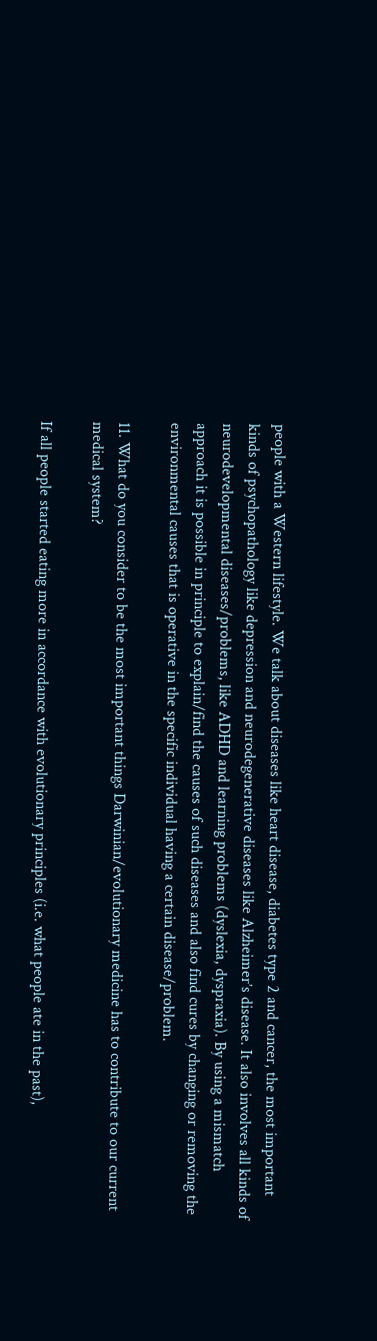people with a Western lifestyle. We talk about diseases like heart disease, diabetes type 2 and cancer, the most important kinds of psychopathology like depression and neurodegenerative diseases like Alzheimer’s disease. It also involves all kinds of neurodevelopmental diseases/problems, like ADHD and learning problems (dyslexia, dyspraxia). By using a mismatch approach it is possible in principle to explain/find the causes of such diseases and also find cures by changing or removing the environmental causes that is operative in the specific individual having a certain disease/problem.

11. What do you consider to be the most important things Darwinian/evolutionary medicine has to contribute to our current medical system?

If all people started eating more in accordance with evolutionary principles (i.e. what people ate in the past),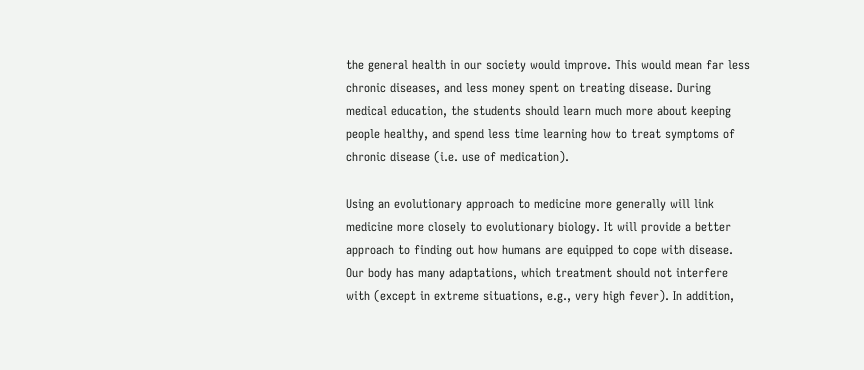the general health in our society would improve. This would mean far less chronic diseases, and less money spent on treating disease. During medical education, the students should learn much more about keeping people healthy, and spend less time learning how to treat symptoms of chronic disease (i.e. use of medication).

Using an evolutionary approach to medicine more generally will link medicine more closely to evolutionary biology. It will provide a better approach to finding out how humans are equipped to cope with disease. Our body has many adaptations, which treatment should not interfere with (except in extreme situations, e.g., very high fever). In addition,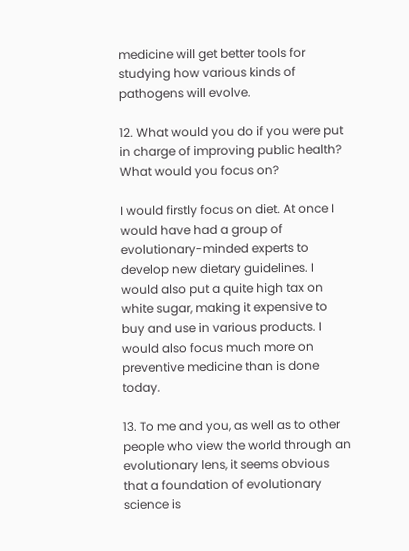medicine will get better tools for studying how various kinds of pathogens will evolve.

12. What would you do if you were put in charge of improving public health? What would you focus on?

I would firstly focus on diet. At once I would have had a group of evolutionary-minded experts to develop new dietary guidelines. I would also put a quite high tax on white sugar, making it expensive to buy and use in various products. I would also focus much more on preventive medicine than is done today.

13. To me and you, as well as to other people who view the world through an evolutionary lens, it seems obvious that a foundation of evolutionary science is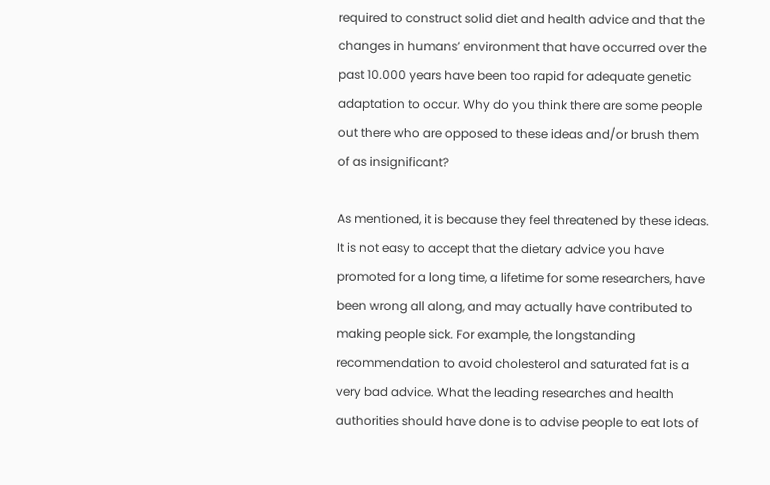required to construct solid diet and health advice and that the changes in humans’ environment that have occurred over the past 10.000 years have been too rapid for adequate genetic adaptation to occur. Why do you think there are some people out there who are opposed to these ideas and/or brush them of as insignificant?

As mentioned, it is because they feel threatened by these ideas. It is not easy to accept that the dietary advice you have promoted for a long time, a lifetime for some researchers, have been wrong all along, and may actually have contributed to making people sick. For example, the longstanding recommendation to avoid cholesterol and saturated fat is a very bad advice. What the leading researches and health authorities should have done is to advise people to eat lots of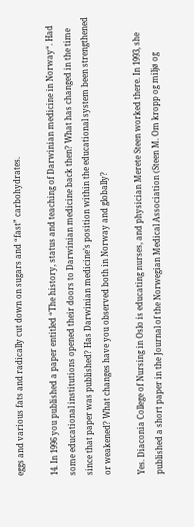eggs and various fats and radically cut down on sugars and “fast” carbohydrates.

14. In 1996 you published a paper entitled “The history, status and teaching of Darwinian medicine in Norway“. Had some educational institutions opened their doors to Darwinian medicine back then? What has changed in the time since that paper was published? Has Darwinian medicine’s position within the educational system been strengthened or weakened? What changes have you observed both in Norway and globally?

Yes. Diaconia College of Nursing in Oslo is educating nurses, and physician Merete Steen worked there. In 1993, she published a short paper in the Journal of the Norwegian Medical Association (Steen M. Om kropp og miljø og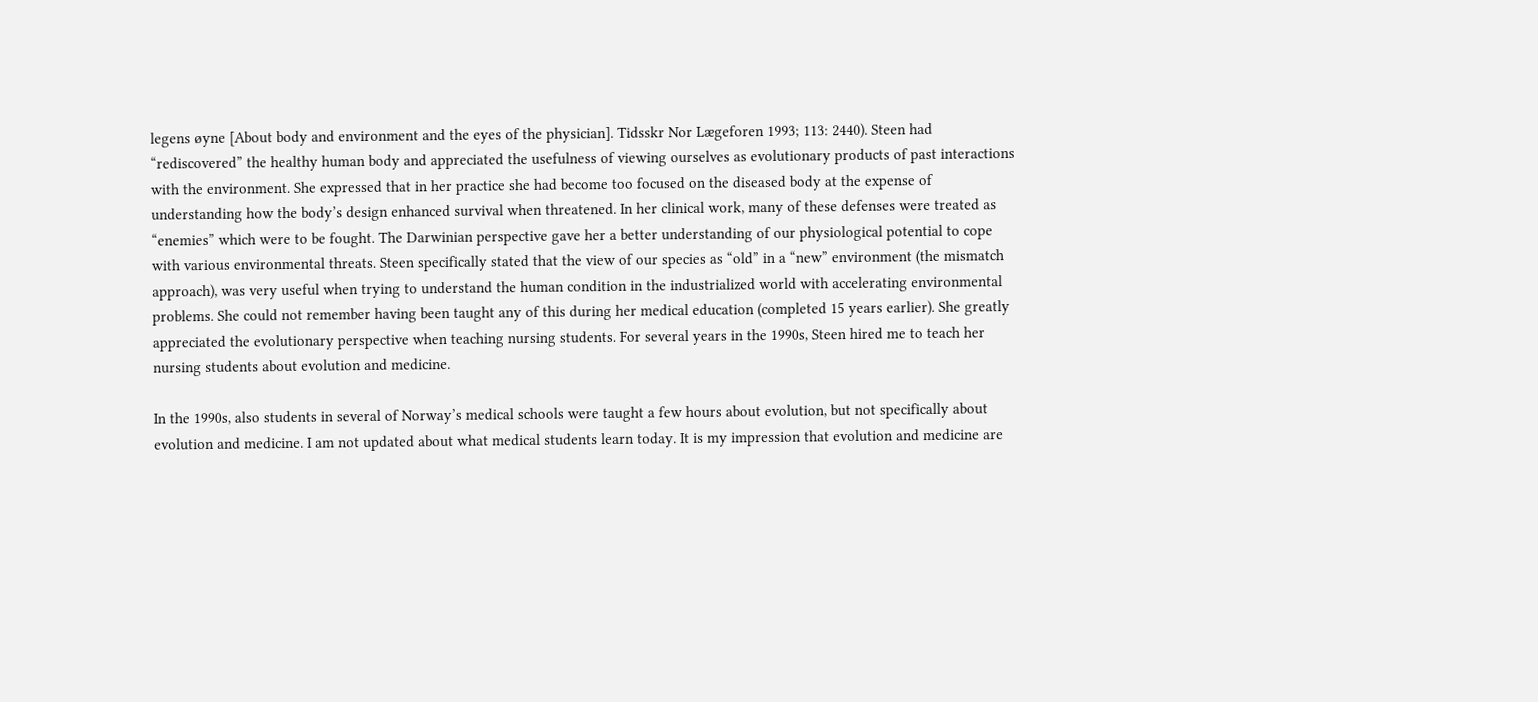legens øyne [About body and environment and the eyes of the physician]. Tidsskr Nor Lægeforen 1993; 113: 2440). Steen had “rediscovered” the healthy human body and appreciated the usefulness of viewing ourselves as evolutionary products of past interactions with the environment. She expressed that in her practice she had become too focused on the diseased body at the expense of understanding how the body’s design enhanced survival when threatened. In her clinical work, many of these defenses were treated as “enemies” which were to be fought. The Darwinian perspective gave her a better understanding of our physiological potential to cope with various environmental threats. Steen specifically stated that the view of our species as “old” in a “new” environment (the mismatch approach), was very useful when trying to understand the human condition in the industrialized world with accelerating environmental problems. She could not remember having been taught any of this during her medical education (completed 15 years earlier). She greatly appreciated the evolutionary perspective when teaching nursing students. For several years in the 1990s, Steen hired me to teach her nursing students about evolution and medicine.

In the 1990s, also students in several of Norway’s medical schools were taught a few hours about evolution, but not specifically about evolution and medicine. I am not updated about what medical students learn today. It is my impression that evolution and medicine are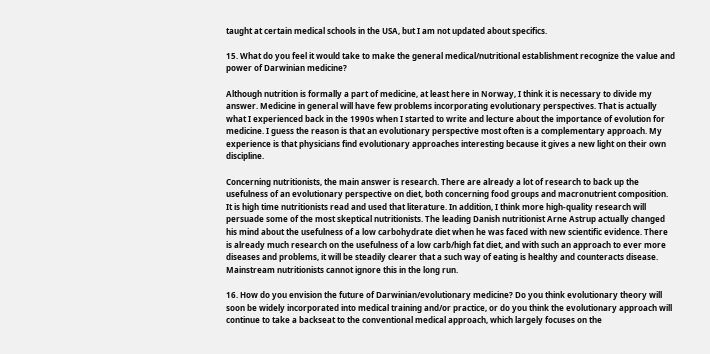taught at certain medical schools in the USA, but I am not updated about specifics.

15. What do you feel it would take to make the general medical/nutritional establishment recognize the value and power of Darwinian medicine?

Although nutrition is formally a part of medicine, at least here in Norway, I think it is necessary to divide my answer. Medicine in general will have few problems incorporating evolutionary perspectives. That is actually what I experienced back in the 1990s when I started to write and lecture about the importance of evolution for medicine. I guess the reason is that an evolutionary perspective most often is a complementary approach. My experience is that physicians find evolutionary approaches interesting because it gives a new light on their own discipline.

Concerning nutritionists, the main answer is research. There are already a lot of research to back up the usefulness of an evolutionary perspective on diet, both concerning food groups and macronutrient composition. It is high time nutritionists read and used that literature. In addition, I think more high-quality research will persuade some of the most skeptical nutritionists. The leading Danish nutritionist Arne Astrup actually changed his mind about the usefulness of a low carbohydrate diet when he was faced with new scientific evidence. There is already much research on the usefulness of a low carb/high fat diet, and with such an approach to ever more diseases and problems, it will be steadily clearer that a such way of eating is healthy and counteracts disease. Mainstream nutritionists cannot ignore this in the long run.

16. How do you envision the future of Darwinian/evolutionary medicine? Do you think evolutionary theory will soon be widely incorporated into medical training and/or practice, or do you think the evolutionary approach will continue to take a backseat to the conventional medical approach, which largely focuses on the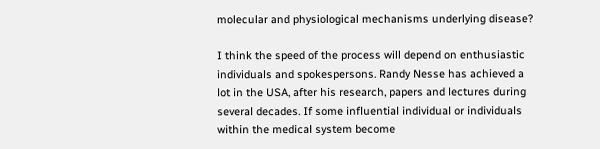molecular and physiological mechanisms underlying disease?

I think the speed of the process will depend on enthusiastic individuals and spokespersons. Randy Nesse has achieved a lot in the USA, after his research, papers and lectures during several decades. If some influential individual or individuals within the medical system become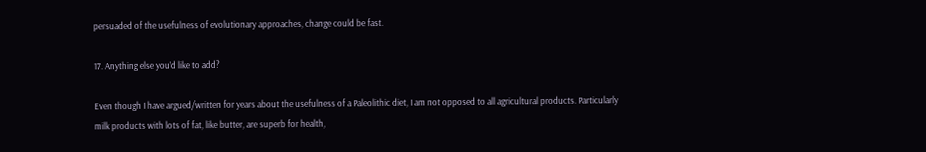persuaded of the usefulness of evolutionary approaches, change could be fast.

17. Anything else you’d like to add?

Even though I have argued/written for years about the usefulness of a Paleolithic diet, I am not opposed to all agricultural products. Particularly milk products with lots of fat, like butter, are superb for health,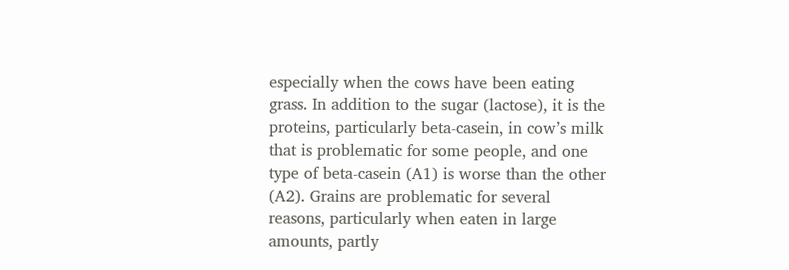especially when the cows have been eating grass. In addition to the sugar (lactose), it is the proteins, particularly beta-casein, in cow’s milk that is problematic for some people, and one type of beta-casein (A1) is worse than the other (A2). Grains are problematic for several reasons, particularly when eaten in large amounts, partly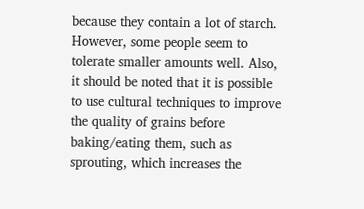because they contain a lot of starch. However, some people seem to tolerate smaller amounts well. Also, it should be noted that it is possible to use cultural techniques to improve the quality of grains before baking/eating them, such as sprouting, which increases the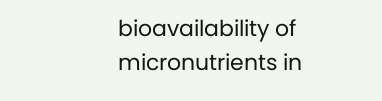bioavailability of micronutrients in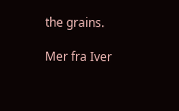the grains.

Mer fra Iver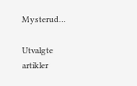Mysterud…

Utvalgte artikler